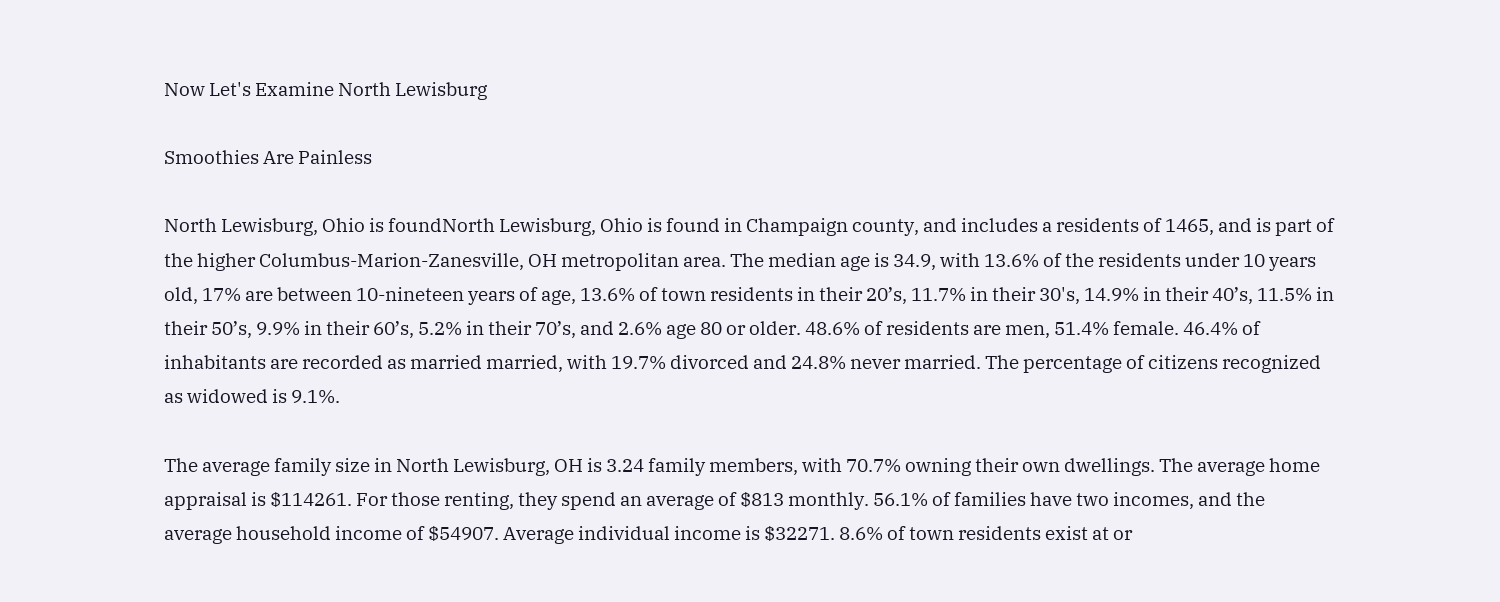Now Let's Examine North Lewisburg

Smoothies Are Painless

North Lewisburg, Ohio is foundNorth Lewisburg, Ohio is found in Champaign county, and includes a residents of 1465, and is part of the higher Columbus-Marion-Zanesville, OH metropolitan area. The median age is 34.9, with 13.6% of the residents under 10 years old, 17% are between 10-nineteen years of age, 13.6% of town residents in their 20’s, 11.7% in their 30's, 14.9% in their 40’s, 11.5% in their 50’s, 9.9% in their 60’s, 5.2% in their 70’s, and 2.6% age 80 or older. 48.6% of residents are men, 51.4% female. 46.4% of inhabitants are recorded as married married, with 19.7% divorced and 24.8% never married. The percentage of citizens recognized as widowed is 9.1%.

The average family size in North Lewisburg, OH is 3.24 family members, with 70.7% owning their own dwellings. The average home appraisal is $114261. For those renting, they spend an average of $813 monthly. 56.1% of families have two incomes, and the average household income of $54907. Average individual income is $32271. 8.6% of town residents exist at or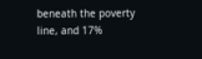beneath the poverty line, and 17%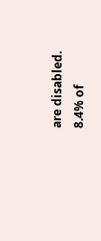are disabled. 8.4% of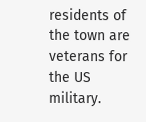residents of the town are veterans for the US military.